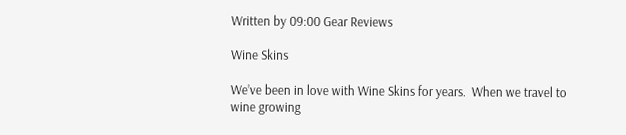Written by 09:00 Gear Reviews

Wine Skins

We’ve been in love with Wine Skins for years.  When we travel to wine growing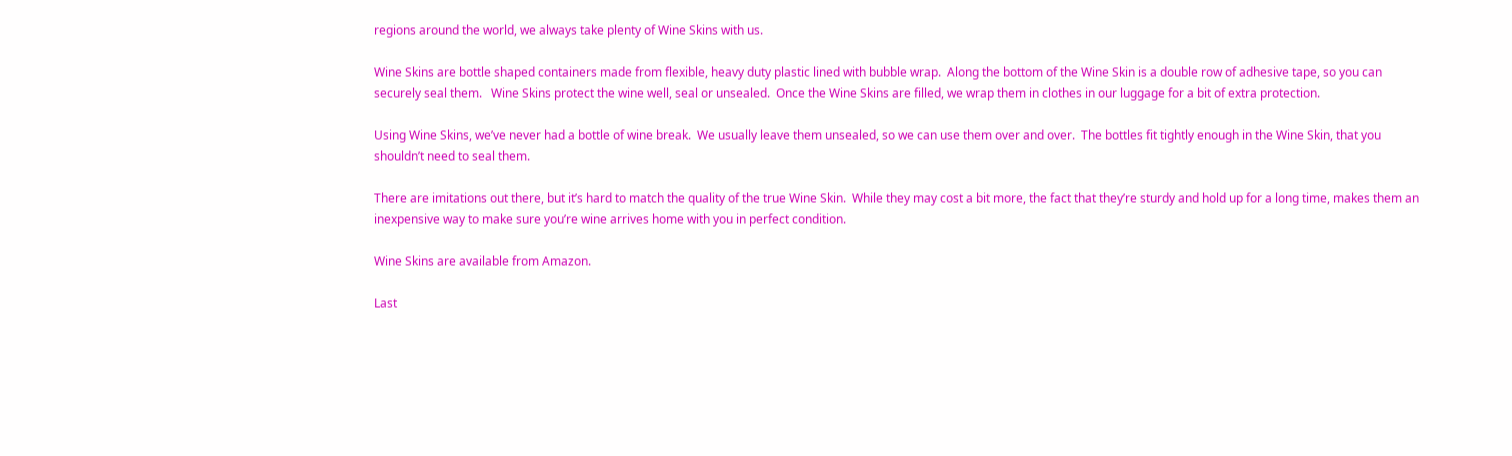regions around the world, we always take plenty of Wine Skins with us.

Wine Skins are bottle shaped containers made from flexible, heavy duty plastic lined with bubble wrap.  Along the bottom of the Wine Skin is a double row of adhesive tape, so you can securely seal them.   Wine Skins protect the wine well, seal or unsealed.  Once the Wine Skins are filled, we wrap them in clothes in our luggage for a bit of extra protection.

Using Wine Skins, we’ve never had a bottle of wine break.  We usually leave them unsealed, so we can use them over and over.  The bottles fit tightly enough in the Wine Skin, that you shouldn’t need to seal them.

There are imitations out there, but it’s hard to match the quality of the true Wine Skin.  While they may cost a bit more, the fact that they’re sturdy and hold up for a long time, makes them an inexpensive way to make sure you’re wine arrives home with you in perfect condition.

Wine Skins are available from Amazon.

Last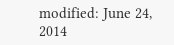modified: June 24, 2014